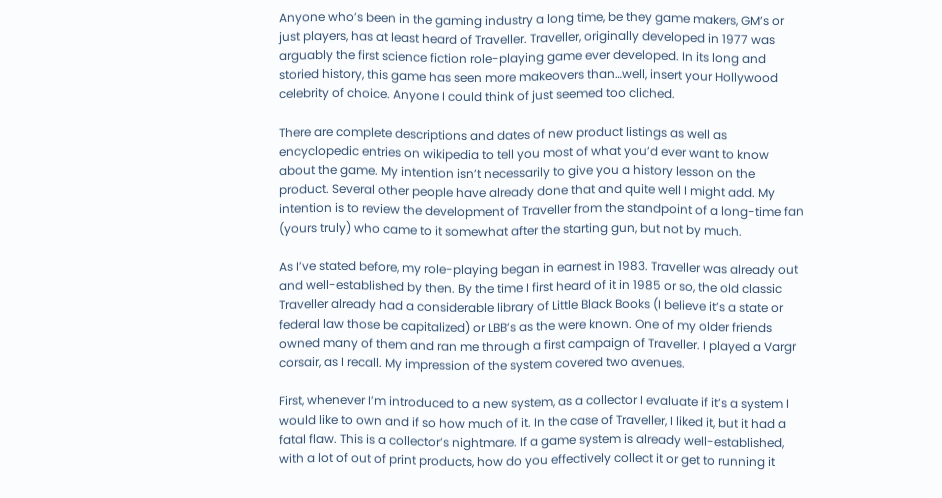Anyone who’s been in the gaming industry a long time, be they game makers, GM’s or just players, has at least heard of Traveller. Traveller, originally developed in 1977 was arguably the first science fiction role-playing game ever developed. In its long and storied history, this game has seen more makeovers than…well, insert your Hollywood celebrity of choice. Anyone I could think of just seemed too cliched.

There are complete descriptions and dates of new product listings as well as encyclopedic entries on wikipedia to tell you most of what you’d ever want to know about the game. My intention isn’t necessarily to give you a history lesson on the product. Several other people have already done that and quite well I might add. My intention is to review the development of Traveller from the standpoint of a long-time fan (yours truly) who came to it somewhat after the starting gun, but not by much.

As I’ve stated before, my role-playing began in earnest in 1983. Traveller was already out and well-established by then. By the time I first heard of it in 1985 or so, the old classic Traveller already had a considerable library of Little Black Books (I believe it’s a state or federal law those be capitalized) or LBB’s as the were known. One of my older friends owned many of them and ran me through a first campaign of Traveller. I played a Vargr corsair, as I recall. My impression of the system covered two avenues.

First, whenever I’m introduced to a new system, as a collector I evaluate if it’s a system I would like to own and if so how much of it. In the case of Traveller, I liked it, but it had a fatal flaw. This is a collector’s nightmare. If a game system is already well-established, with a lot of out of print products, how do you effectively collect it or get to running it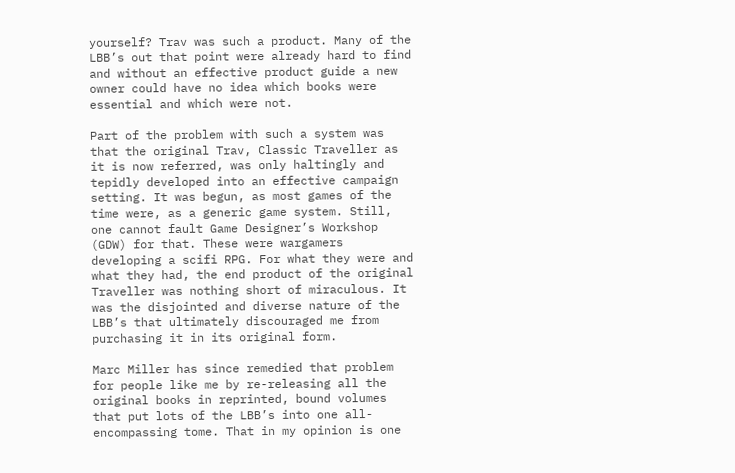yourself? Trav was such a product. Many of the LBB’s out that point were already hard to find and without an effective product guide a new owner could have no idea which books were essential and which were not.

Part of the problem with such a system was that the original Trav, Classic Traveller as it is now referred, was only haltingly and tepidly developed into an effective campaign setting. It was begun, as most games of the time were, as a generic game system. Still, one cannot fault Game Designer’s Workshop (GDW) for that. These were wargamers developing a scifi RPG. For what they were and what they had, the end product of the original Traveller was nothing short of miraculous. It was the disjointed and diverse nature of the LBB’s that ultimately discouraged me from purchasing it in its original form.

Marc Miller has since remedied that problem for people like me by re-releasing all the original books in reprinted, bound volumes that put lots of the LBB’s into one all-encompassing tome. That in my opinion is one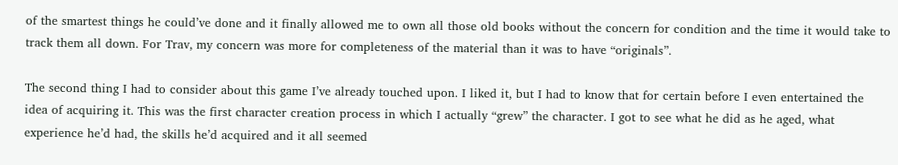of the smartest things he could’ve done and it finally allowed me to own all those old books without the concern for condition and the time it would take to track them all down. For Trav, my concern was more for completeness of the material than it was to have “originals”.

The second thing I had to consider about this game I’ve already touched upon. I liked it, but I had to know that for certain before I even entertained the idea of acquiring it. This was the first character creation process in which I actually “grew” the character. I got to see what he did as he aged, what experience he’d had, the skills he’d acquired and it all seemed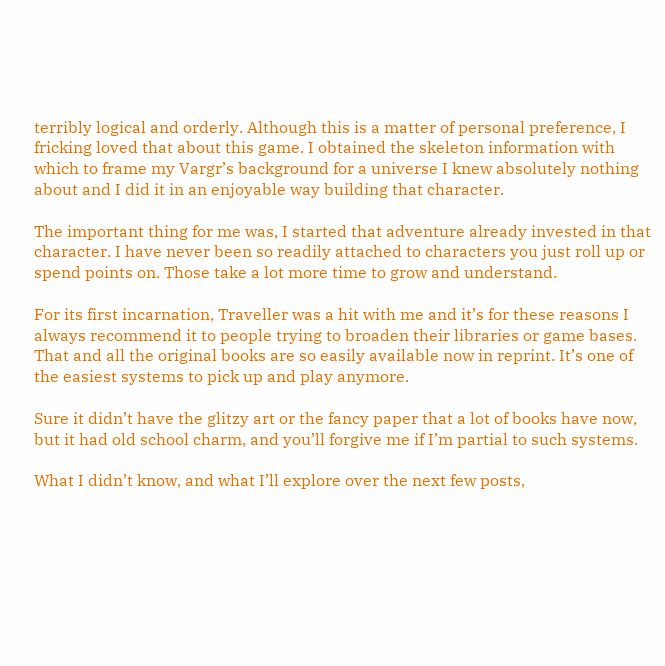terribly logical and orderly. Although this is a matter of personal preference, I fricking loved that about this game. I obtained the skeleton information with which to frame my Vargr’s background for a universe I knew absolutely nothing about and I did it in an enjoyable way building that character.

The important thing for me was, I started that adventure already invested in that character. I have never been so readily attached to characters you just roll up or spend points on. Those take a lot more time to grow and understand.

For its first incarnation, Traveller was a hit with me and it’s for these reasons I always recommend it to people trying to broaden their libraries or game bases. That and all the original books are so easily available now in reprint. It’s one of the easiest systems to pick up and play anymore.

Sure it didn’t have the glitzy art or the fancy paper that a lot of books have now, but it had old school charm, and you’ll forgive me if I’m partial to such systems.

What I didn’t know, and what I’ll explore over the next few posts,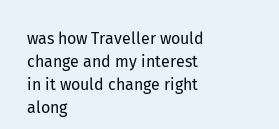was how Traveller would change and my interest in it would change right along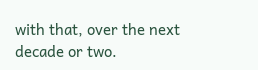with that, over the next decade or two.